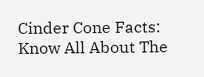Cinder Cone Facts: Know All About The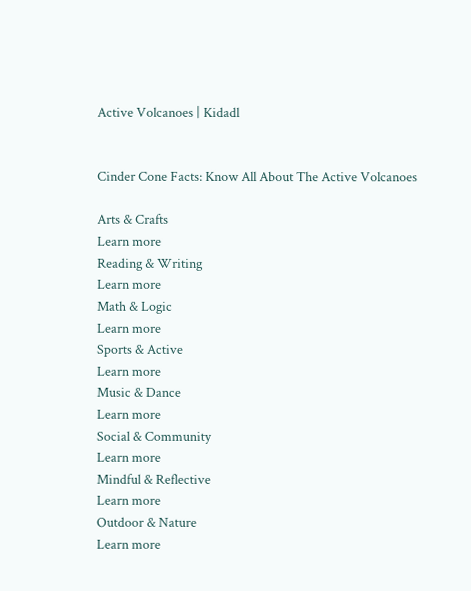Active Volcanoes | Kidadl


Cinder Cone Facts: Know All About The Active Volcanoes

Arts & Crafts
Learn more
Reading & Writing
Learn more
Math & Logic
Learn more
Sports & Active
Learn more
Music & Dance
Learn more
Social & Community
Learn more
Mindful & Reflective
Learn more
Outdoor & Nature
Learn more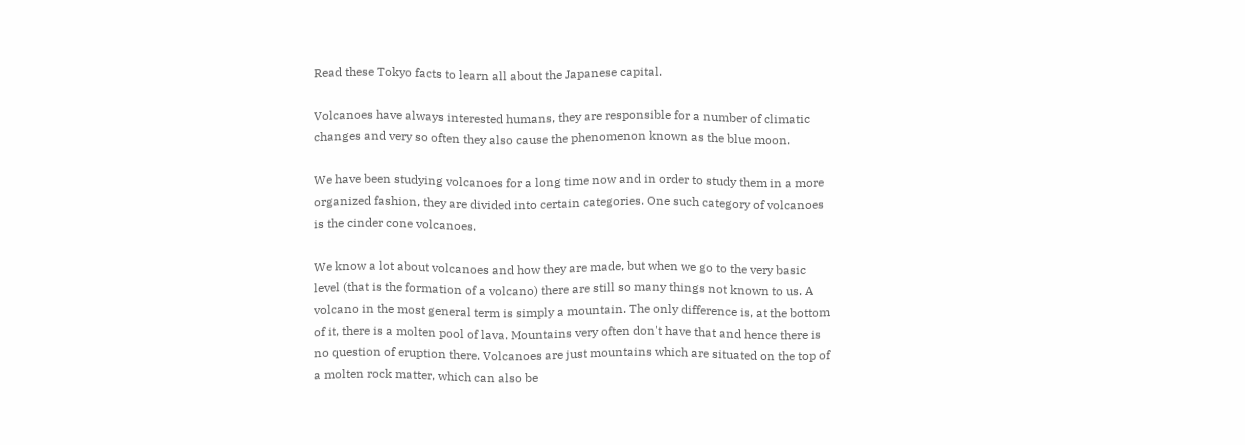Read these Tokyo facts to learn all about the Japanese capital.

Volcanoes have always interested humans, they are responsible for a number of climatic changes and very so often they also cause the phenomenon known as the blue moon.

We have been studying volcanoes for a long time now and in order to study them in a more organized fashion, they are divided into certain categories. One such category of volcanoes is the cinder cone volcanoes.

We know a lot about volcanoes and how they are made, but when we go to the very basic level (that is the formation of a volcano) there are still so many things not known to us. A volcano in the most general term is simply a mountain. The only difference is, at the bottom of it, there is a molten pool of lava. Mountains very often don't have that and hence there is no question of eruption there. Volcanoes are just mountains which are situated on the top of a molten rock matter, which can also be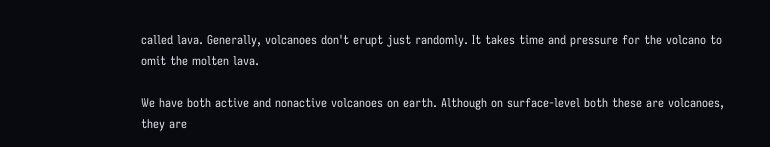called lava. Generally, volcanoes don't erupt just randomly. It takes time and pressure for the volcano to omit the molten lava.

We have both active and nonactive volcanoes on earth. Although on surface-level both these are volcanoes, they are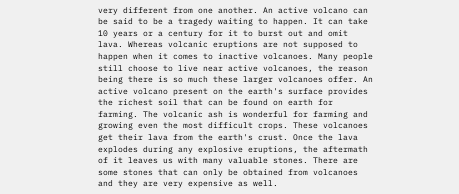very different from one another. An active volcano can be said to be a tragedy waiting to happen. It can take 10 years or a century for it to burst out and omit lava. Whereas volcanic eruptions are not supposed to happen when it comes to inactive volcanoes. Many people still choose to live near active volcanoes, the reason being there is so much these larger volcanoes offer. An active volcano present on the earth's surface provides the richest soil that can be found on earth for farming. The volcanic ash is wonderful for farming and growing even the most difficult crops. These volcanoes get their lava from the earth's crust. Once the lava explodes during any explosive eruptions, the aftermath of it leaves us with many valuable stones. There are some stones that can only be obtained from volcanoes and they are very expensive as well.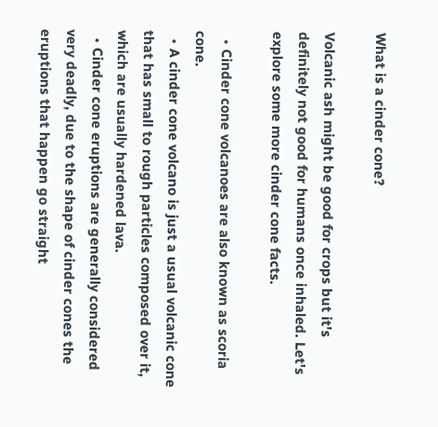What is a cinder cone?

Volcanic ash might be good for crops but it's definitely not good for humans once inhaled. Let's explore some more cinder cone facts.

  • Cinder cone volcanoes are also known as scoria cone.
  • A cinder cone volcano is just a usual volcanic cone that has small to rough particles composed over it, which are usually hardened lava.
  • Cinder cone eruptions are generally considered very deadly, due to the shape of cinder cones the eruptions that happen go straight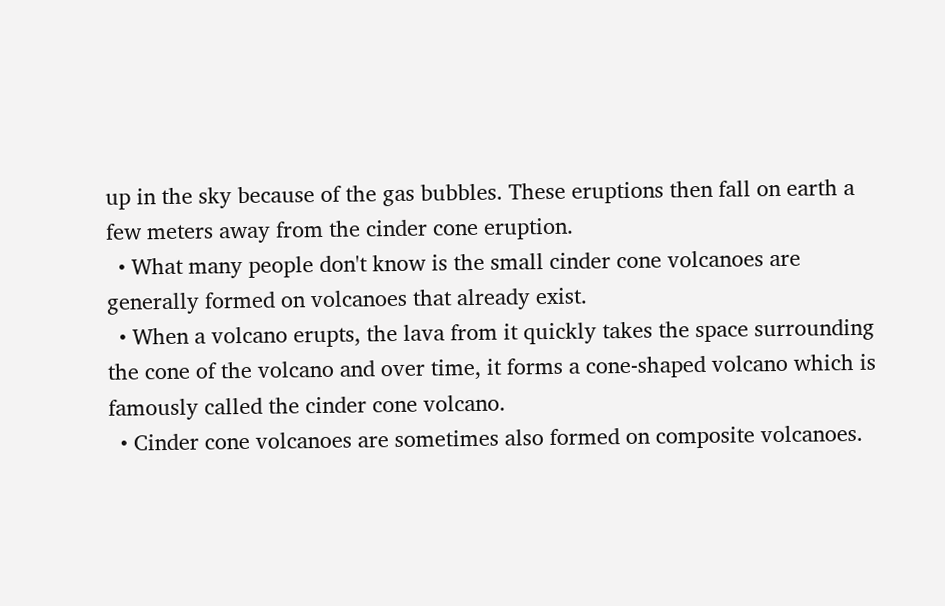up in the sky because of the gas bubbles. These eruptions then fall on earth a few meters away from the cinder cone eruption.
  • What many people don't know is the small cinder cone volcanoes are generally formed on volcanoes that already exist.
  • When a volcano erupts, the lava from it quickly takes the space surrounding the cone of the volcano and over time, it forms a cone-shaped volcano which is famously called the cinder cone volcano.
  • Cinder cone volcanoes are sometimes also formed on composite volcanoes.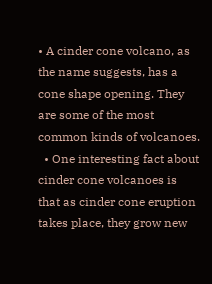• A cinder cone volcano, as the name suggests, has a cone shape opening. They are some of the most common kinds of volcanoes.
  • One interesting fact about cinder cone volcanoes is that as cinder cone eruption takes place, they grow new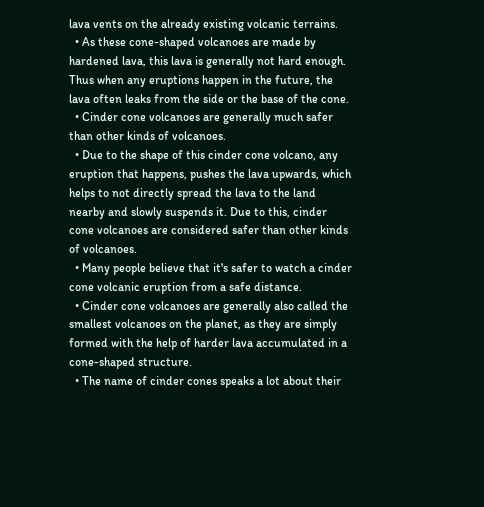lava vents on the already existing volcanic terrains.
  • As these cone-shaped volcanoes are made by hardened lava, this lava is generally not hard enough. Thus when any eruptions happen in the future, the lava often leaks from the side or the base of the cone.
  • Cinder cone volcanoes are generally much safer than other kinds of volcanoes.
  • Due to the shape of this cinder cone volcano, any eruption that happens, pushes the lava upwards, which helps to not directly spread the lava to the land nearby and slowly suspends it. Due to this, cinder cone volcanoes are considered safer than other kinds of volcanoes.
  • Many people believe that it's safer to watch a cinder cone volcanic eruption from a safe distance.
  • Cinder cone volcanoes are generally also called the smallest volcanoes on the planet, as they are simply formed with the help of harder lava accumulated in a cone-shaped structure.
  • The name of cinder cones speaks a lot about their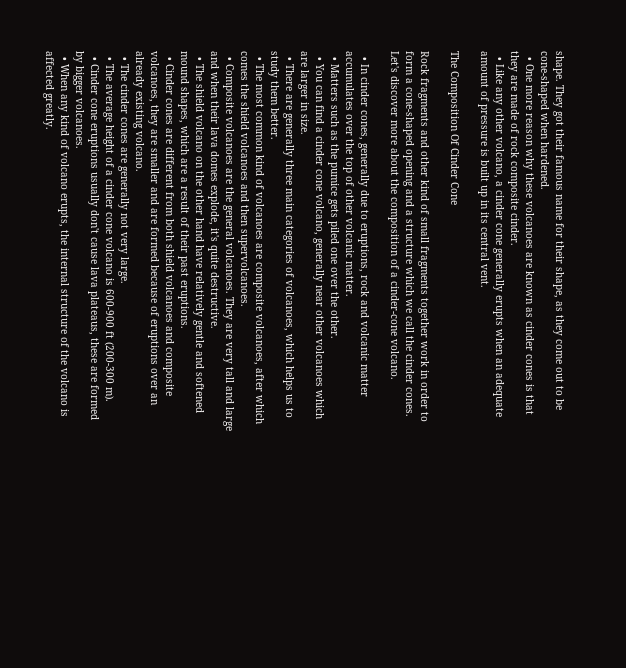shape. They got their famous name for their shape, as they come out to be cone-shaped when hardened.
  • One more reason why these volcanoes are known as cinder cones is that they are made of rock composite cinder.
  • Like any other volcano, a cinder cone generally erupts when an adequate amount of pressure is built up in its central vent.

The Composition Of Cinder Cone

Rock fragments and other kind of small fragments together work in order to form a cone-shaped opening and a structure which we call the cinder cones. Let's discover more about the composition of a cinder-cone volcano.

  • In cinder cones, generally due to eruptions, rock and volcanic matter accumulates over the top of other volcanic matter.
  • Matters such as the pumice gets piled one over the other.
  • You can find a cinder cone volcano, generally near other volcanoes which are larger in size.
  • There are generally three main categories of volcanoes, which helps us to study them better.
  • The most common kind of volcanoes are composite volcanoes, after which comes the shield volcanoes and then supervolcanoes.
  • Composite volcanoes are the general volcanoes. They are very tall and large and when their lava domes explode, it's quite destructive.
  • The shield volcano on the other hand have relatively gentle and softened mound shapes, which are a result of their past eruptions.
  • Cinder cones are different from both shield volcanoes and composite volcanoes, they are smaller and are formed because of eruptions over an already existing volcano.
  • The cinder cones are generally not very large.
  • The average height of a cinder cone volcano is 600-900 ft (200-300 m).
  • Cinder cone eruptions usually don't cause lava plateaus, these are formed by bigger volcanoes.
  • When any kind of volcano erupts, the internal structure of the volcano is affected greatly.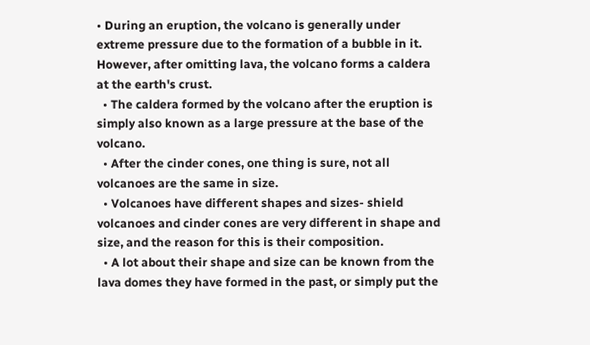• During an eruption, the volcano is generally under extreme pressure due to the formation of a bubble in it. However, after omitting lava, the volcano forms a caldera at the earth's crust.
  • The caldera formed by the volcano after the eruption is simply also known as a large pressure at the base of the volcano.
  • After the cinder cones, one thing is sure, not all volcanoes are the same in size.
  • Volcanoes have different shapes and sizes- shield volcanoes and cinder cones are very different in shape and size, and the reason for this is their composition.
  • A lot about their shape and size can be known from the lava domes they have formed in the past, or simply put the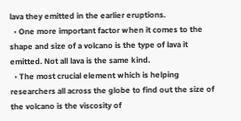lava they emitted in the earlier eruptions.
  • One more important factor when it comes to the shape and size of a volcano is the type of lava it emitted. Not all lava is the same kind.
  • The most crucial element which is helping researchers all across the globe to find out the size of the volcano is the viscosity of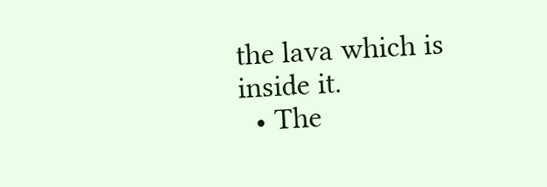the lava which is inside it.
  • The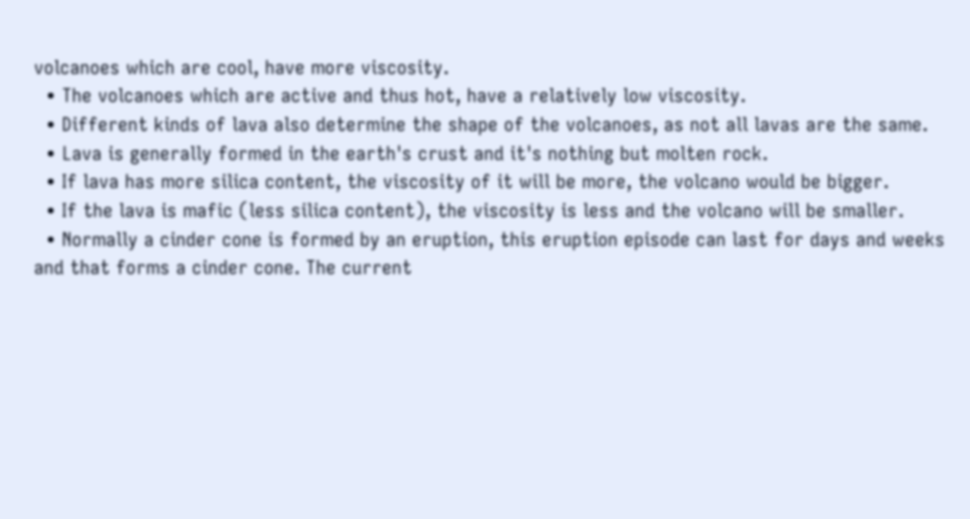volcanoes which are cool, have more viscosity.
  • The volcanoes which are active and thus hot, have a relatively low viscosity.
  • Different kinds of lava also determine the shape of the volcanoes, as not all lavas are the same.
  • Lava is generally formed in the earth's crust and it's nothing but molten rock.
  • If lava has more silica content, the viscosity of it will be more, the volcano would be bigger.
  • If the lava is mafic (less silica content), the viscosity is less and the volcano will be smaller.
  • Normally a cinder cone is formed by an eruption, this eruption episode can last for days and weeks and that forms a cinder cone. The current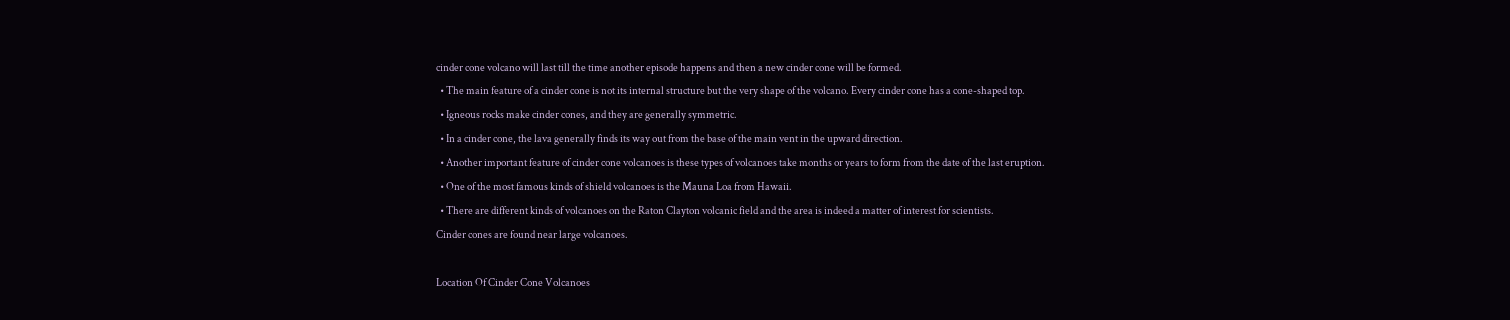cinder cone volcano will last till the time another episode happens and then a new cinder cone will be formed.
  • The main feature of a cinder cone is not its internal structure but the very shape of the volcano. Every cinder cone has a cone-shaped top.
  • Igneous rocks make cinder cones, and they are generally symmetric.
  • In a cinder cone, the lava generally finds its way out from the base of the main vent in the upward direction.
  • Another important feature of cinder cone volcanoes is these types of volcanoes take months or years to form from the date of the last eruption.
  • One of the most famous kinds of shield volcanoes is the Mauna Loa from Hawaii.
  • There are different kinds of volcanoes on the Raton Clayton volcanic field and the area is indeed a matter of interest for scientists.
Cinder cones are found near large volcanoes.

Location Of Cinder Cone Volcanoes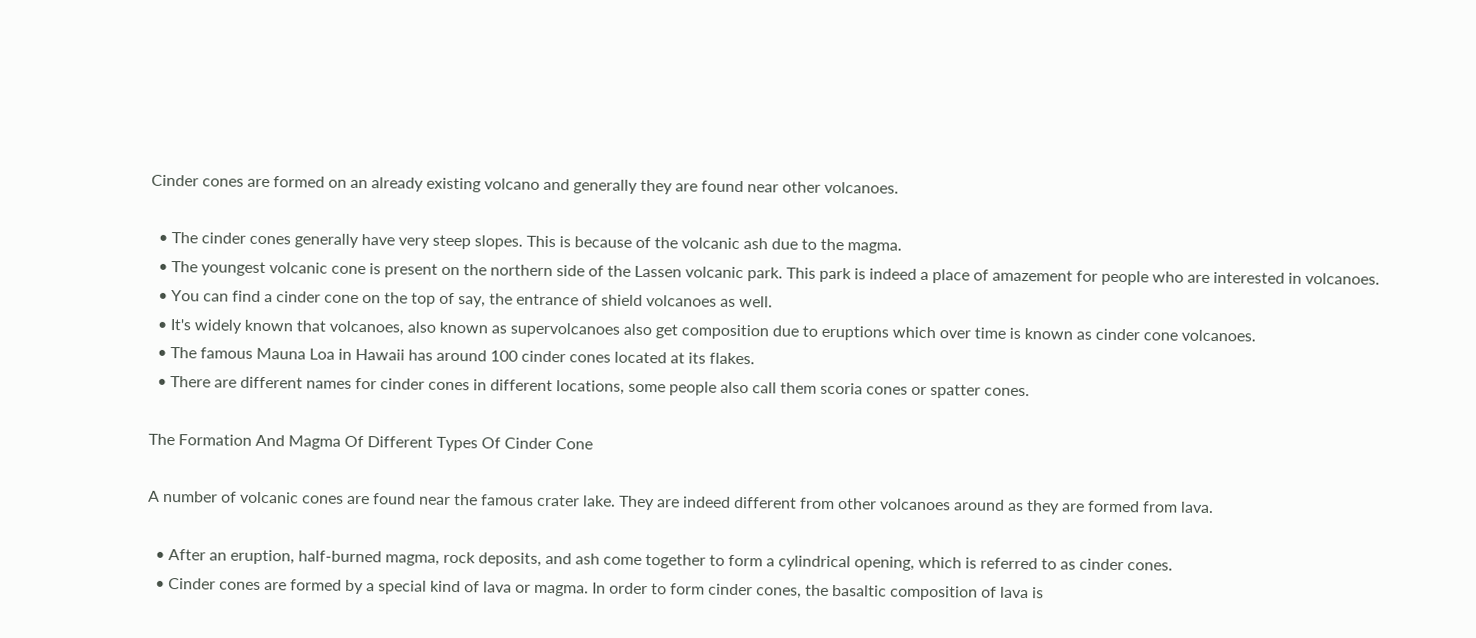Cinder cones are formed on an already existing volcano and generally they are found near other volcanoes.

  • The cinder cones generally have very steep slopes. This is because of the volcanic ash due to the magma.
  • The youngest volcanic cone is present on the northern side of the Lassen volcanic park. This park is indeed a place of amazement for people who are interested in volcanoes.
  • You can find a cinder cone on the top of say, the entrance of shield volcanoes as well.
  • It's widely known that volcanoes, also known as supervolcanoes also get composition due to eruptions which over time is known as cinder cone volcanoes.
  • The famous Mauna Loa in Hawaii has around 100 cinder cones located at its flakes.
  • There are different names for cinder cones in different locations, some people also call them scoria cones or spatter cones.

The Formation And Magma Of Different Types Of Cinder Cone

A number of volcanic cones are found near the famous crater lake. They are indeed different from other volcanoes around as they are formed from lava.

  • After an eruption, half-burned magma, rock deposits, and ash come together to form a cylindrical opening, which is referred to as cinder cones.
  • Cinder cones are formed by a special kind of lava or magma. In order to form cinder cones, the basaltic composition of lava is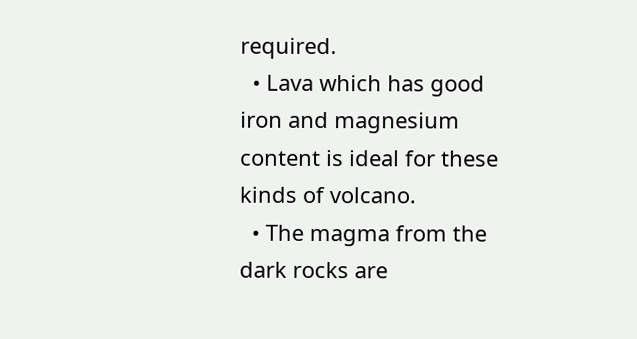required.
  • Lava which has good iron and magnesium content is ideal for these kinds of volcano.
  • The magma from the dark rocks are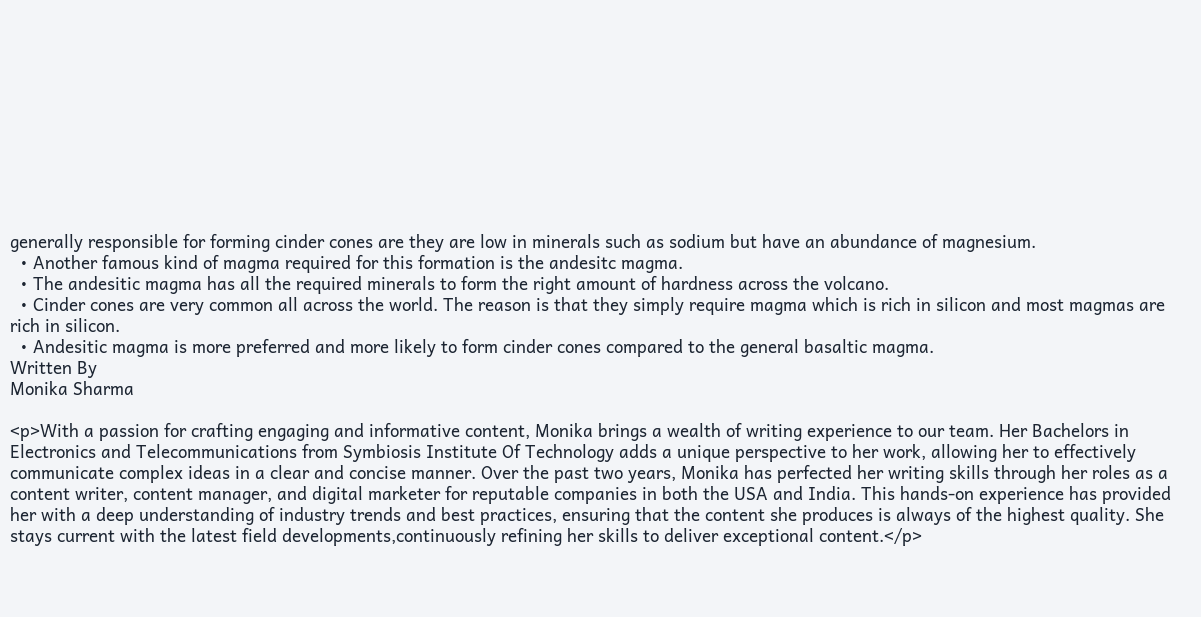generally responsible for forming cinder cones are they are low in minerals such as sodium but have an abundance of magnesium.
  • Another famous kind of magma required for this formation is the andesitc magma.
  • The andesitic magma has all the required minerals to form the right amount of hardness across the volcano.
  • Cinder cones are very common all across the world. The reason is that they simply require magma which is rich in silicon and most magmas are rich in silicon.
  • Andesitic magma is more preferred and more likely to form cinder cones compared to the general basaltic magma.
Written By
Monika Sharma

<p>With a passion for crafting engaging and informative content, Monika brings a wealth of writing experience to our team. Her Bachelors in Electronics and Telecommunications from Symbiosis Institute Of Technology adds a unique perspective to her work, allowing her to effectively communicate complex ideas in a clear and concise manner. Over the past two years, Monika has perfected her writing skills through her roles as a content writer, content manager, and digital marketer for reputable companies in both the USA and India. This hands-on experience has provided her with a deep understanding of industry trends and best practices, ensuring that the content she produces is always of the highest quality. She stays current with the latest field developments,continuously refining her skills to deliver exceptional content.</p>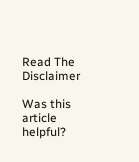Read The Disclaimer

Was this article helpful?